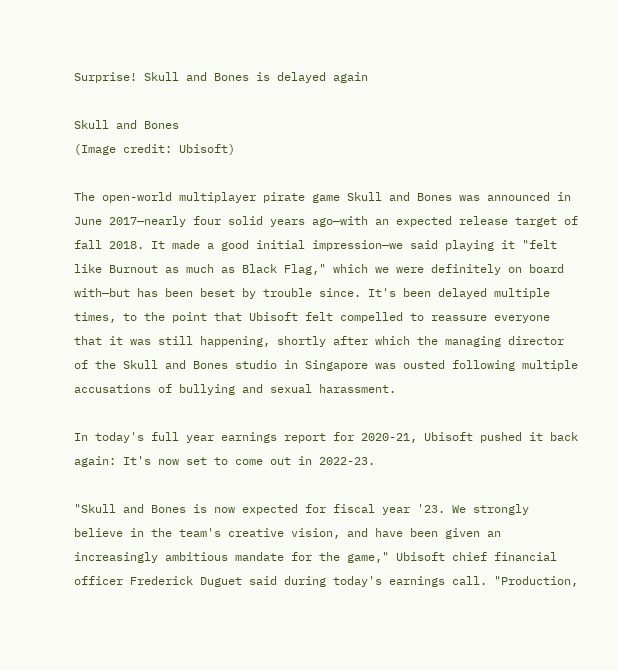Surprise! Skull and Bones is delayed again

Skull and Bones
(Image credit: Ubisoft)

The open-world multiplayer pirate game Skull and Bones was announced in June 2017—nearly four solid years ago—with an expected release target of fall 2018. It made a good initial impression—we said playing it "felt like Burnout as much as Black Flag," which we were definitely on board with—but has been beset by trouble since. It's been delayed multiple times, to the point that Ubisoft felt compelled to reassure everyone that it was still happening, shortly after which the managing director of the Skull and Bones studio in Singapore was ousted following multiple accusations of bullying and sexual harassment.

In today's full year earnings report for 2020-21, Ubisoft pushed it back again: It's now set to come out in 2022-23.

"Skull and Bones is now expected for fiscal year '23. We strongly believe in the team's creative vision, and have been given an increasingly ambitious mandate for the game," Ubisoft chief financial officer Frederick Duguet said during today's earnings call. "Production,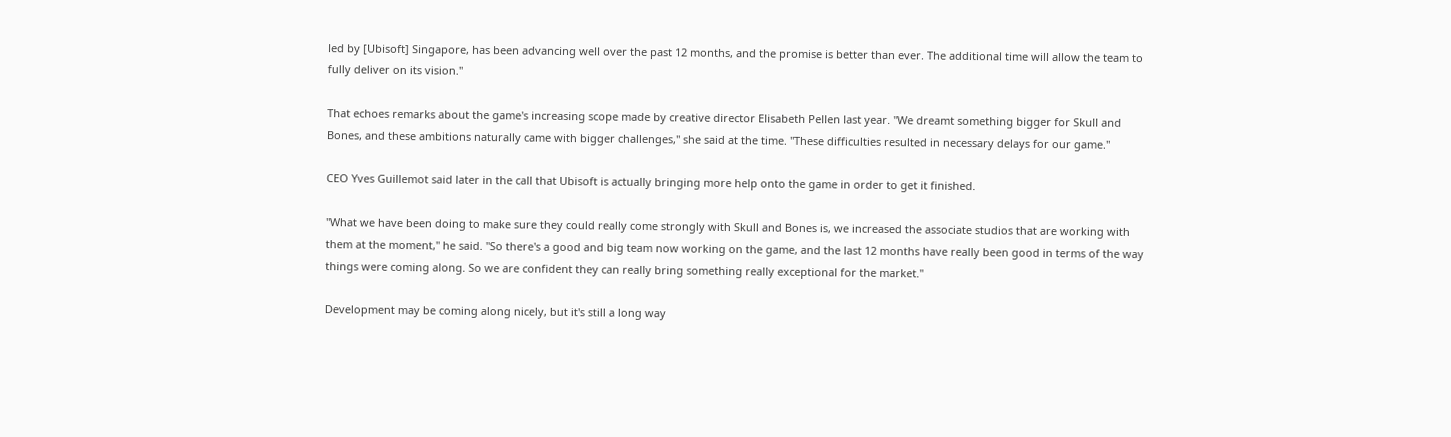led by [Ubisoft] Singapore, has been advancing well over the past 12 months, and the promise is better than ever. The additional time will allow the team to fully deliver on its vision."

That echoes remarks about the game's increasing scope made by creative director Elisabeth Pellen last year. "We dreamt something bigger for Skull and Bones, and these ambitions naturally came with bigger challenges," she said at the time. "These difficulties resulted in necessary delays for our game."

CEO Yves Guillemot said later in the call that Ubisoft is actually bringing more help onto the game in order to get it finished.

"What we have been doing to make sure they could really come strongly with Skull and Bones is, we increased the associate studios that are working with them at the moment," he said. "So there's a good and big team now working on the game, and the last 12 months have really been good in terms of the way things were coming along. So we are confident they can really bring something really exceptional for the market."

Development may be coming along nicely, but it's still a long way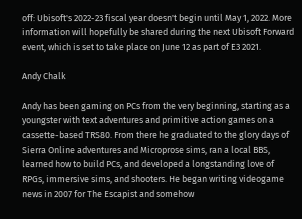off: Ubisoft's 2022-23 fiscal year doesn't begin until May 1, 2022. More information will hopefully be shared during the next Ubisoft Forward event, which is set to take place on June 12 as part of E3 2021.

Andy Chalk

Andy has been gaming on PCs from the very beginning, starting as a youngster with text adventures and primitive action games on a cassette-based TRS80. From there he graduated to the glory days of Sierra Online adventures and Microprose sims, ran a local BBS, learned how to build PCs, and developed a longstanding love of RPGs, immersive sims, and shooters. He began writing videogame news in 2007 for The Escapist and somehow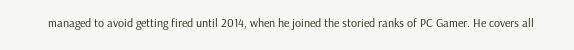managed to avoid getting fired until 2014, when he joined the storied ranks of PC Gamer. He covers all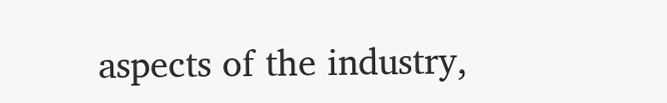aspects of the industry,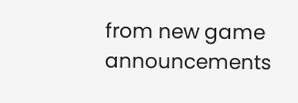from new game announcements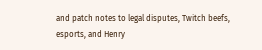and patch notes to legal disputes, Twitch beefs, esports, and Henry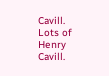Cavill. Lots of Henry Cavill.